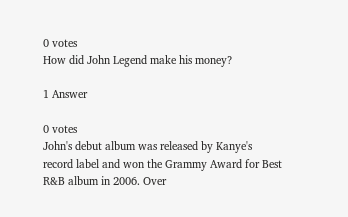0 votes
How did John Legend make his money?

1 Answer

0 votes
John's debut album was released by Kanye's record label and won the Grammy Award for Best R&B album in 2006. Over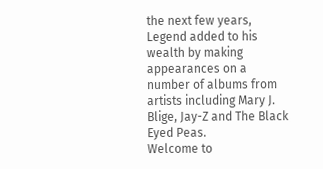the next few years, Legend added to his wealth by making appearances on a number of albums from artists including Mary J. Blige, Jay-Z and The Black Eyed Peas.
Welcome to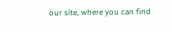our site, where you can find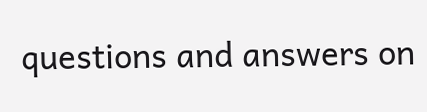questions and answers on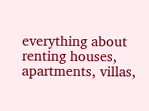everything about renting houses, apartments, villas,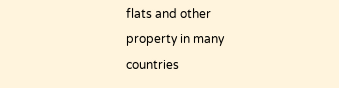flats and other property in many countries